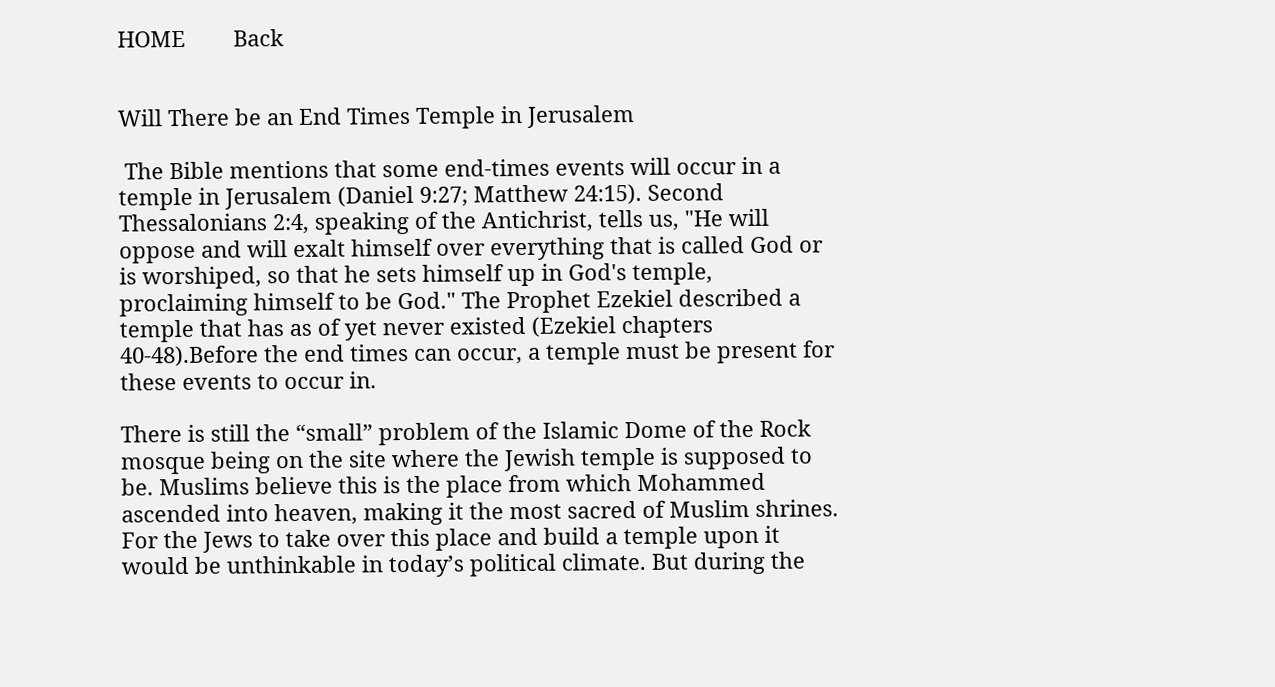HOME        Back


Will There be an End Times Temple in Jerusalem

 The Bible mentions that some end-times events will occur in a temple in Jerusalem (Daniel 9:27; Matthew 24:15). Second Thessalonians 2:4, speaking of the Antichrist, tells us, "He will oppose and will exalt himself over everything that is called God or is worshiped, so that he sets himself up in God's temple, proclaiming himself to be God." The Prophet Ezekiel described a temple that has as of yet never existed (Ezekiel chapters 40-48).Before the end times can occur, a temple must be present for these events to occur in.

There is still the “small” problem of the Islamic Dome of the Rock mosque being on the site where the Jewish temple is supposed to be. Muslims believe this is the place from which Mohammed ascended into heaven, making it the most sacred of Muslim shrines. For the Jews to take over this place and build a temple upon it would be unthinkable in today’s political climate. But during the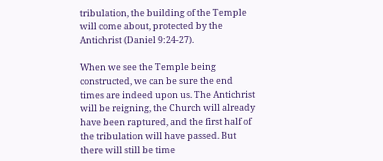tribulation, the building of the Temple will come about, protected by the Antichrist (Daniel 9:24-27).

When we see the Temple being constructed, we can be sure the end times are indeed upon us. The Antichrist will be reigning, the Church will already have been raptured, and the first half of the tribulation will have passed. But there will still be time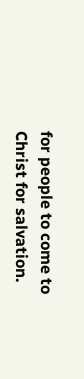for people to come to Christ for salvation.